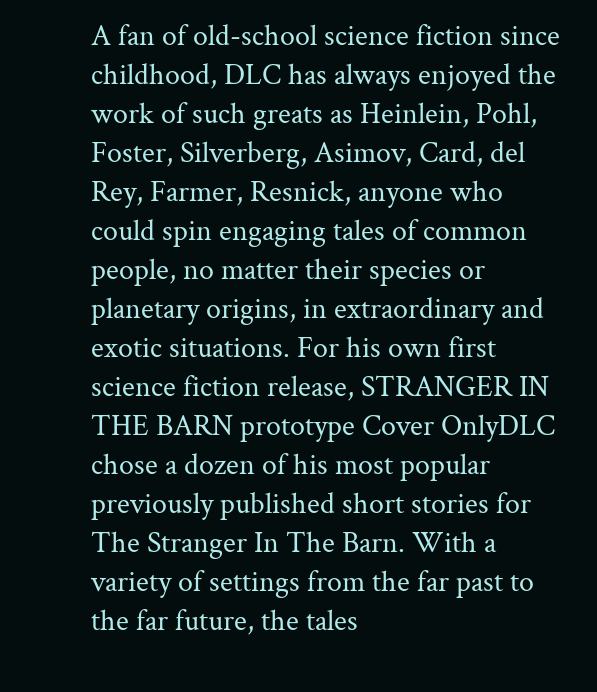A fan of old-school science fiction since childhood, DLC has always enjoyed the work of such greats as Heinlein, Pohl, Foster, Silverberg, Asimov, Card, del Rey, Farmer, Resnick, anyone who could spin engaging tales of common people, no matter their species or planetary origins, in extraordinary and exotic situations. For his own first science fiction release, STRANGER IN THE BARN prototype Cover OnlyDLC chose a dozen of his most popular previously published short stories for The Stranger In The Barn. With a variety of settings from the far past to the far future, the tales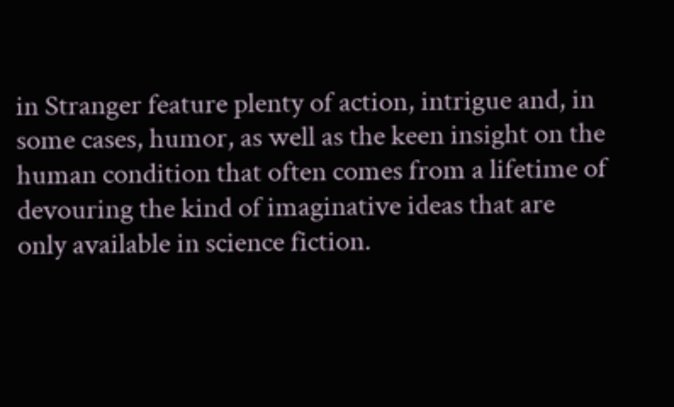in Stranger feature plenty of action, intrigue and, in some cases, humor, as well as the keen insight on the human condition that often comes from a lifetime of devouring the kind of imaginative ideas that are only available in science fiction.